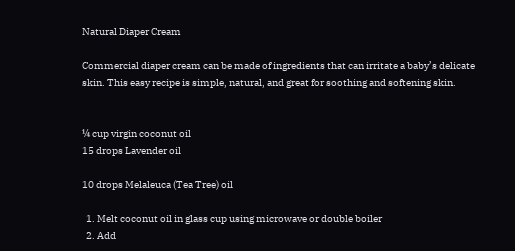Natural Diaper Cream

Commercial diaper cream can be made of ingredients that can irritate a baby’s delicate skin. This easy recipe is simple, natural, and great for soothing and softening skin.


¼ cup virgin coconut oil
15 drops Lavender oil

10 drops Melaleuca (Tea Tree) oil

  1. Melt coconut oil in glass cup using microwave or double boiler
  2. Add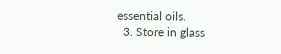essential oils.
  3. Store in glass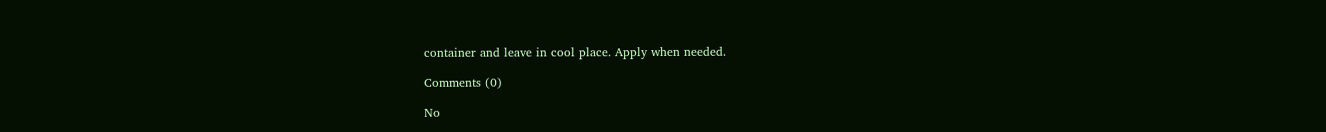container and leave in cool place. Apply when needed.

Comments (0)

No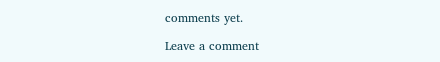comments yet.

Leave a comment